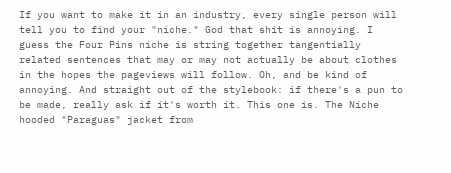If you want to make it in an industry, every single person will tell you to find your "niche." God that shit is annoying. I guess the Four Pins niche is string together tangentially related sentences that may or may not actually be about clothes in the hopes the pageviews will follow. Oh, and be kind of annoying. And straight out of the stylebook: if there's a pun to be made, really ask if it's worth it. This one is. The Niche hooded "Paraguas" jacket from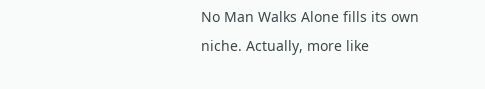No Man Walks Alone fills its own niche. Actually, more like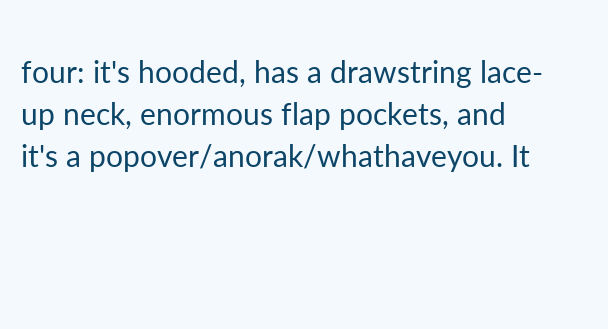four: it's hooded, has a drawstring lace-up neck, enormous flap pockets, and it's a popover/anorak/whathaveyou. It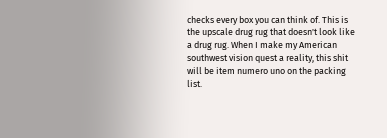checks every box you can think of. This is the upscale drug rug that doesn't look like a drug rug. When I make my American southwest vision quest a reality, this shit will be item numero uno on the packing list.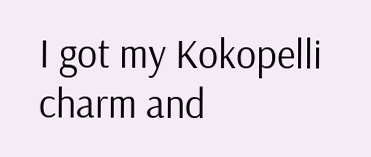I got my Kokopelli charm and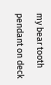my bear tooth pendant on deck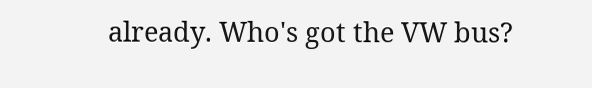already. Who's got the VW bus?